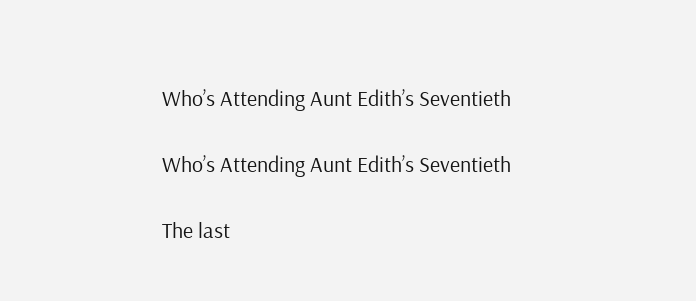Who’s Attending Aunt Edith’s Seventieth

Who’s Attending Aunt Edith’s Seventieth

The last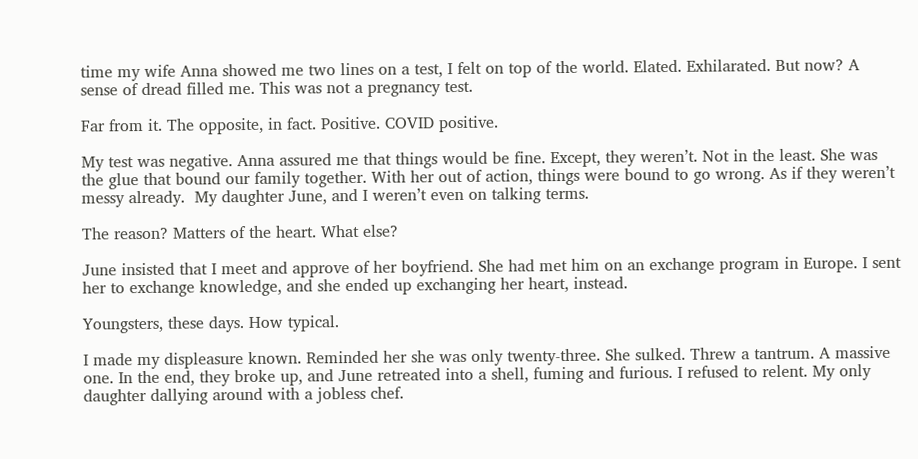time my wife Anna showed me two lines on a test, I felt on top of the world. Elated. Exhilarated. But now? A sense of dread filled me. This was not a pregnancy test.

Far from it. The opposite, in fact. Positive. COVID positive.

My test was negative. Anna assured me that things would be fine. Except, they weren’t. Not in the least. She was the glue that bound our family together. With her out of action, things were bound to go wrong. As if they weren’t messy already.  My daughter June, and I weren’t even on talking terms.

The reason? Matters of the heart. What else?

June insisted that I meet and approve of her boyfriend. She had met him on an exchange program in Europe. I sent her to exchange knowledge, and she ended up exchanging her heart, instead.

Youngsters, these days. How typical.

I made my displeasure known. Reminded her she was only twenty-three. She sulked. Threw a tantrum. A massive one. In the end, they broke up, and June retreated into a shell, fuming and furious. I refused to relent. My only daughter dallying around with a jobless chef.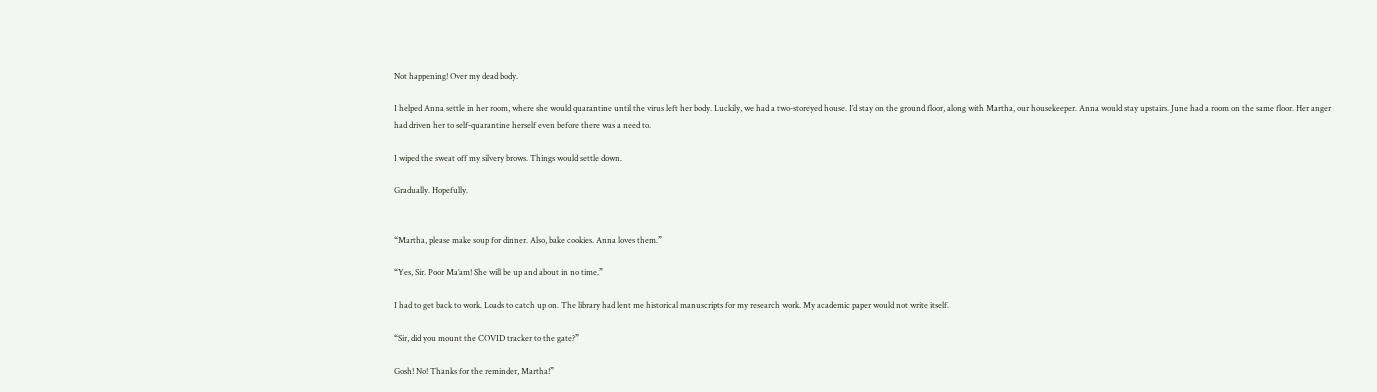Not happening! Over my dead body.

I helped Anna settle in her room, where she would quarantine until the virus left her body. Luckily, we had a two-storeyed house. I’d stay on the ground floor, along with Martha, our housekeeper. Anna would stay upstairs. June had a room on the same floor. Her anger had driven her to self-quarantine herself even before there was a need to.

I wiped the sweat off my silvery brows. Things would settle down.

Gradually. Hopefully.


“Martha, please make soup for dinner. Also, bake cookies. Anna loves them.”

“Yes, Sir. Poor Ma’am! She will be up and about in no time.”

I had to get back to work. Loads to catch up on. The library had lent me historical manuscripts for my research work. My academic paper would not write itself.

“Sir, did you mount the COVID tracker to the gate?”

Gosh! No! Thanks for the reminder, Martha!”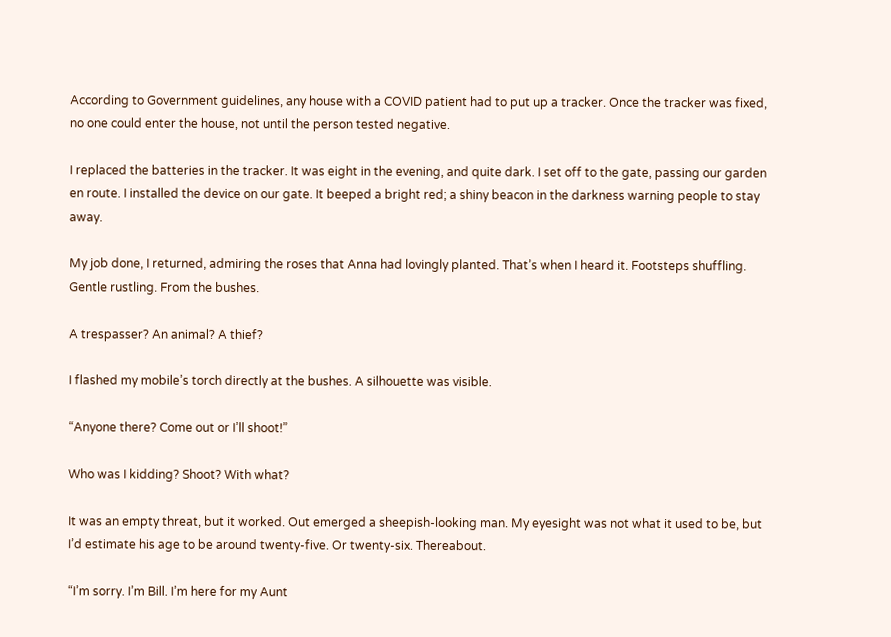According to Government guidelines, any house with a COVID patient had to put up a tracker. Once the tracker was fixed, no one could enter the house, not until the person tested negative.

I replaced the batteries in the tracker. It was eight in the evening, and quite dark. I set off to the gate, passing our garden en route. I installed the device on our gate. It beeped a bright red; a shiny beacon in the darkness warning people to stay away.

My job done, I returned, admiring the roses that Anna had lovingly planted. That’s when I heard it. Footsteps shuffling. Gentle rustling. From the bushes.

A trespasser? An animal? A thief?

I flashed my mobile’s torch directly at the bushes. A silhouette was visible.

“Anyone there? Come out or I’ll shoot!”

Who was I kidding? Shoot? With what?

It was an empty threat, but it worked. Out emerged a sheepish-looking man. My eyesight was not what it used to be, but I’d estimate his age to be around twenty-five. Or twenty-six. Thereabout.

“I’m sorry. I’m Bill. I’m here for my Aunt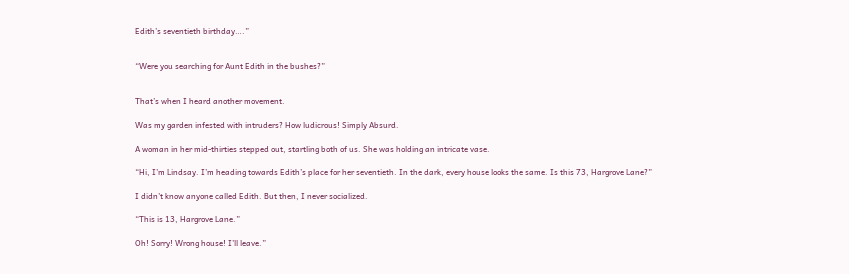Edith’s seventieth birthday….”


“Were you searching for Aunt Edith in the bushes?”


That’s when I heard another movement.

Was my garden infested with intruders? How ludicrous! Simply Absurd.

A woman in her mid-thirties stepped out, startling both of us. She was holding an intricate vase.

“Hi, I’m Lindsay. I’m heading towards Edith’s place for her seventieth. In the dark, every house looks the same. Is this 73, Hargrove Lane?”

I didn’t know anyone called Edith. But then, I never socialized.

“This is 13, Hargrove Lane.”

Oh! Sorry! Wrong house! I’ll leave.”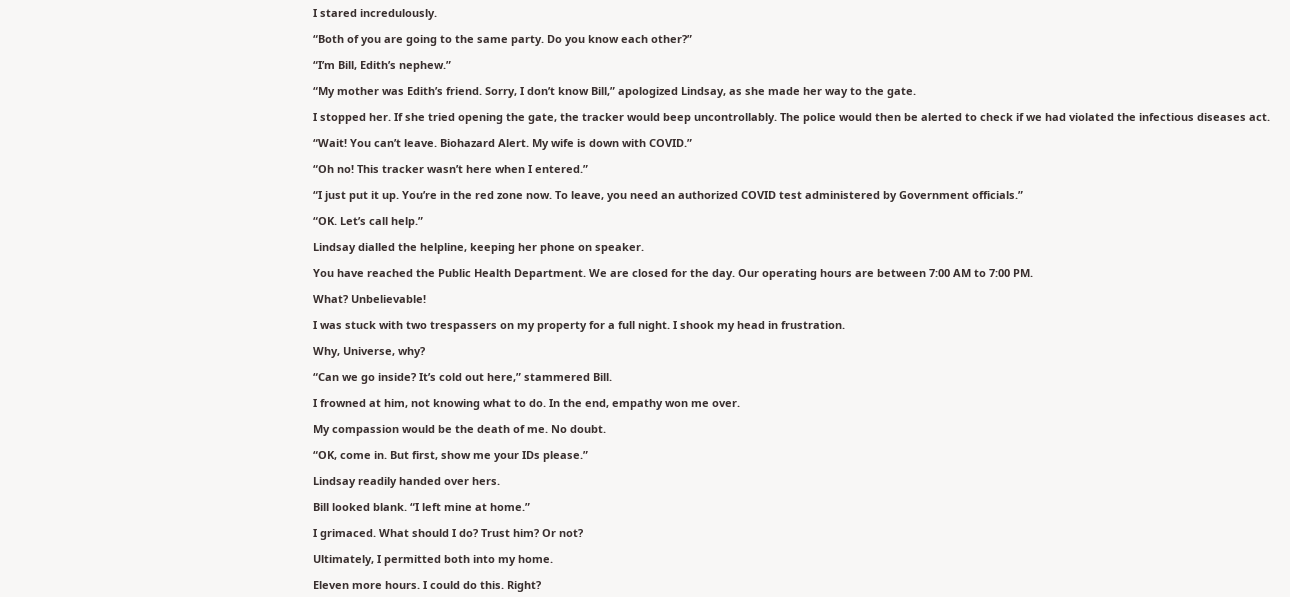I stared incredulously.

“Both of you are going to the same party. Do you know each other?”

“I’m Bill, Edith’s nephew.”

“My mother was Edith’s friend. Sorry, I don’t know Bill,” apologized Lindsay, as she made her way to the gate.

I stopped her. If she tried opening the gate, the tracker would beep uncontrollably. The police would then be alerted to check if we had violated the infectious diseases act.

“Wait! You can’t leave. Biohazard Alert. My wife is down with COVID.”

“Oh no! This tracker wasn’t here when I entered.”

“I just put it up. You’re in the red zone now. To leave, you need an authorized COVID test administered by Government officials.”

“OK. Let’s call help.”

Lindsay dialled the helpline, keeping her phone on speaker.

You have reached the Public Health Department. We are closed for the day. Our operating hours are between 7:00 AM to 7:00 PM.

What? Unbelievable!

I was stuck with two trespassers on my property for a full night. I shook my head in frustration.

Why, Universe, why?

“Can we go inside? It’s cold out here,” stammered Bill.

I frowned at him, not knowing what to do. In the end, empathy won me over.

My compassion would be the death of me. No doubt.

“OK, come in. But first, show me your IDs please.”

Lindsay readily handed over hers.

Bill looked blank. “I left mine at home.”

I grimaced. What should I do? Trust him? Or not?

Ultimately, I permitted both into my home.

Eleven more hours. I could do this. Right?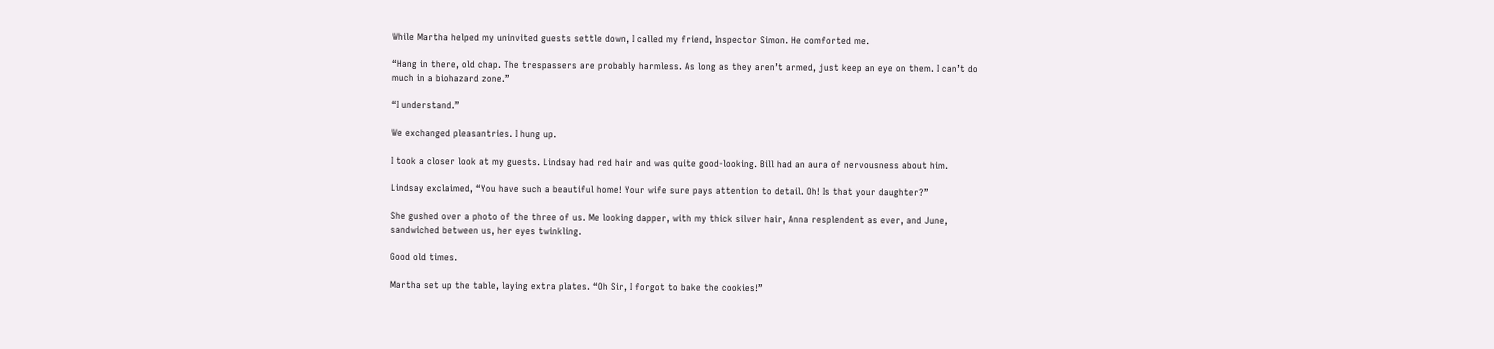While Martha helped my uninvited guests settle down, I called my friend, Inspector Simon. He comforted me.

“Hang in there, old chap. The trespassers are probably harmless. As long as they aren’t armed, just keep an eye on them. I can’t do much in a biohazard zone.”

“I understand.”

We exchanged pleasantries. I hung up.

I took a closer look at my guests. Lindsay had red hair and was quite good-looking. Bill had an aura of nervousness about him.

Lindsay exclaimed, “You have such a beautiful home! Your wife sure pays attention to detail. Oh! Is that your daughter?”

She gushed over a photo of the three of us. Me looking dapper, with my thick silver hair, Anna resplendent as ever, and June, sandwiched between us, her eyes twinkling.

Good old times.

Martha set up the table, laying extra plates. “Oh Sir, I forgot to bake the cookies!”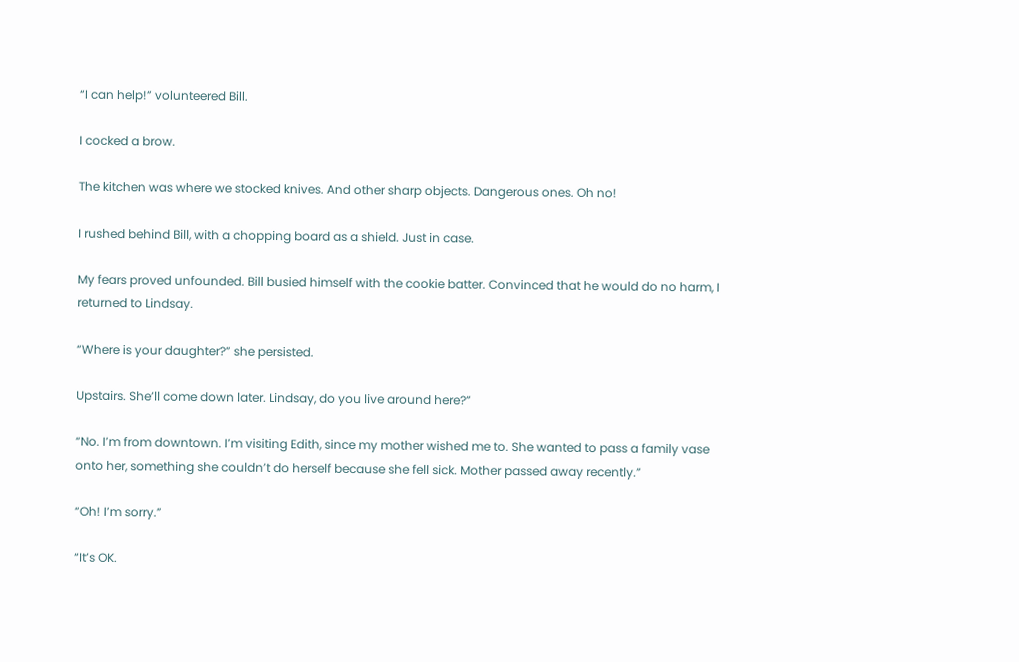“I can help!” volunteered Bill.

I cocked a brow.

The kitchen was where we stocked knives. And other sharp objects. Dangerous ones. Oh no!

I rushed behind Bill, with a chopping board as a shield. Just in case.

My fears proved unfounded. Bill busied himself with the cookie batter. Convinced that he would do no harm, I returned to Lindsay.

“Where is your daughter?” she persisted.

Upstairs. She’ll come down later. Lindsay, do you live around here?”

“No. I’m from downtown. I’m visiting Edith, since my mother wished me to. She wanted to pass a family vase onto her, something she couldn’t do herself because she fell sick. Mother passed away recently.”

“Oh! I’m sorry.”

“It’s OK.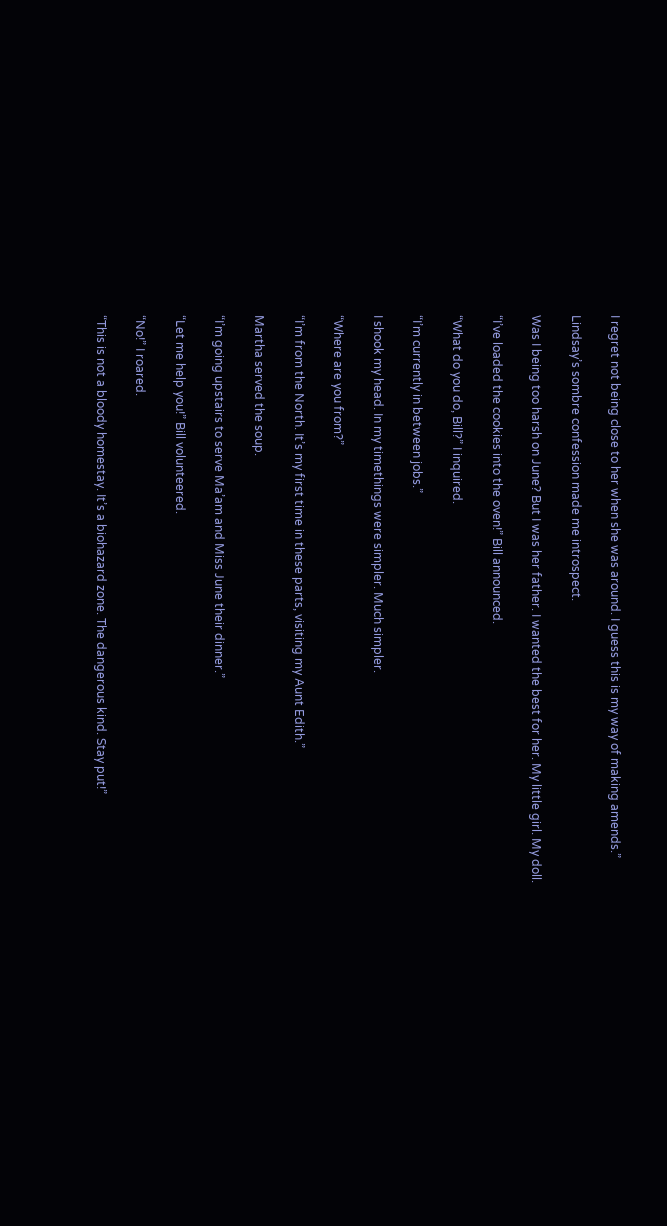I regret not being close to her when she was around. I guess this is my way of making amends.”

Lindsay’s sombre confession made me introspect.

Was I being too harsh on June? But I was her father. I wanted the best for her. My little girl. My doll.

“I’ve loaded the cookies into the oven!” Bill announced.

“What do you do, Bill?” I inquired.

“I’m currently in between jobs.”

I shook my head. In my timethings were simpler. Much simpler.

“Where are you from?”

“I’m from the North. It’s my first time in these parts, visiting my Aunt Edith.”

Martha served the soup.

“I’m going upstairs to serve Ma’am and Miss June their dinner.”

“Let me help you!” Bill volunteered.

“No!” I roared.

“This is not a bloody homestay. It’s a biohazard zone. The dangerous kind. Stay put!”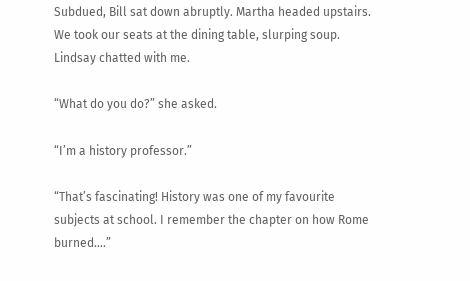Subdued, Bill sat down abruptly. Martha headed upstairs. We took our seats at the dining table, slurping soup. Lindsay chatted with me.

“What do you do?” she asked.

“I’m a history professor.”

“That’s fascinating! History was one of my favourite subjects at school. I remember the chapter on how Rome burned….”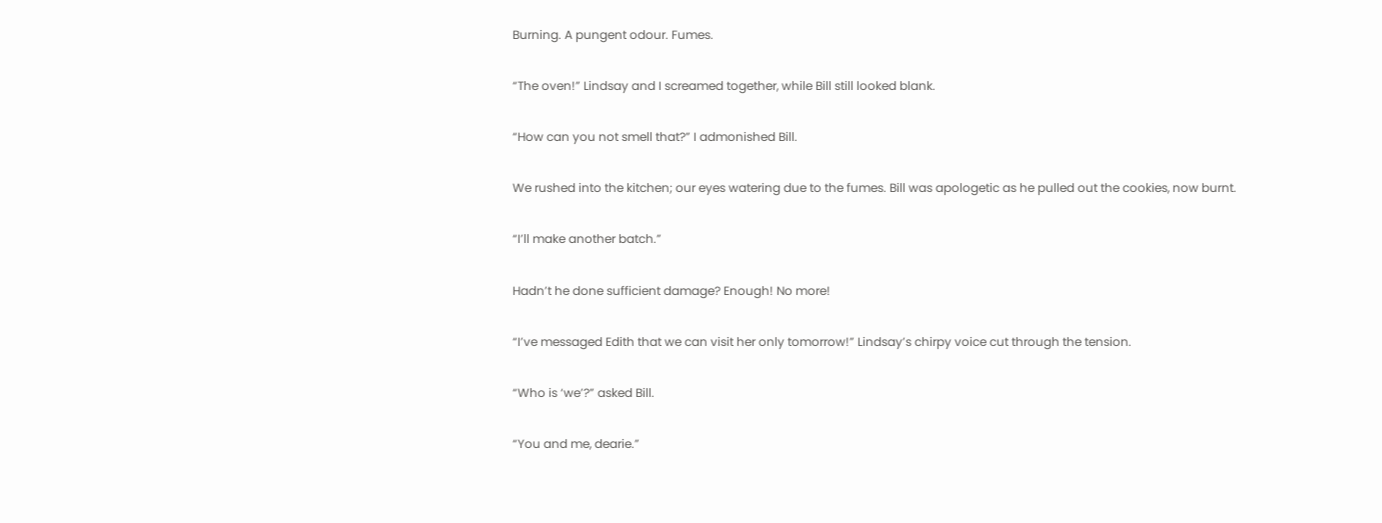Burning. A pungent odour. Fumes.

“The oven!” Lindsay and I screamed together, while Bill still looked blank.

“How can you not smell that?” I admonished Bill.

We rushed into the kitchen; our eyes watering due to the fumes. Bill was apologetic as he pulled out the cookies, now burnt.

“I’ll make another batch.”

Hadn’t he done sufficient damage? Enough! No more!

“I’ve messaged Edith that we can visit her only tomorrow!” Lindsay’s chirpy voice cut through the tension.

“Who is ‘we’?” asked Bill.

“You and me, dearie.”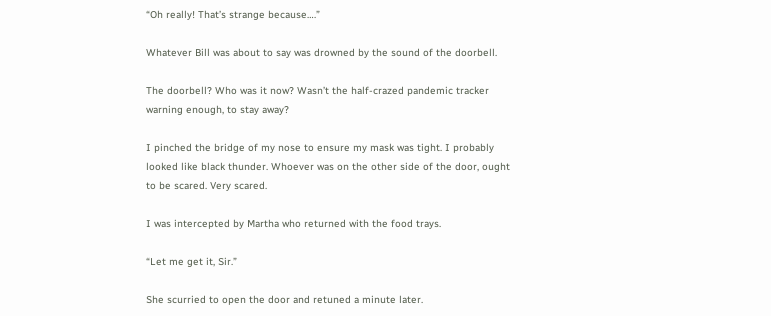“Oh really! That’s strange because….”

Whatever Bill was about to say was drowned by the sound of the doorbell.

The doorbell? Who was it now? Wasn’t the half-crazed pandemic tracker warning enough, to stay away?

I pinched the bridge of my nose to ensure my mask was tight. I probably looked like black thunder. Whoever was on the other side of the door, ought to be scared. Very scared.

I was intercepted by Martha who returned with the food trays.

“Let me get it, Sir.”

She scurried to open the door and retuned a minute later.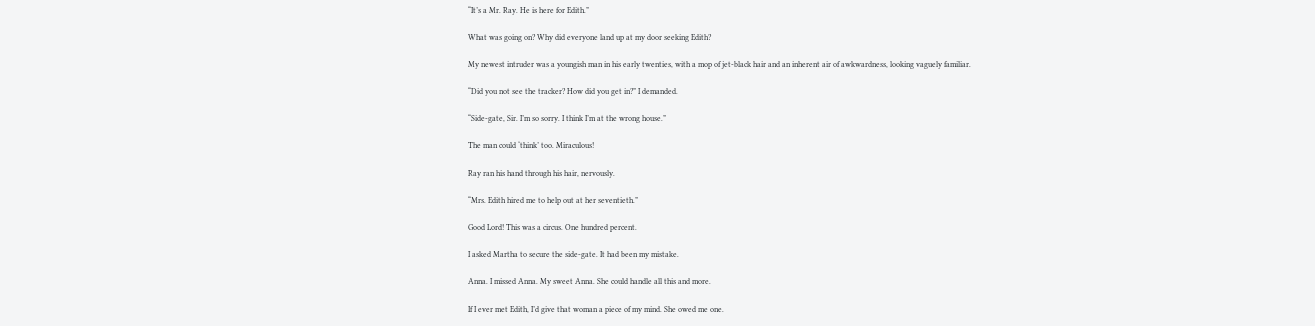“It’s a Mr. Ray. He is here for Edith.”

What was going on? Why did everyone land up at my door seeking Edith?

My newest intruder was a youngish man in his early twenties, with a mop of jet-black hair and an inherent air of awkwardness, looking vaguely familiar.

“Did you not see the tracker? How did you get in?” I demanded.

“Side-gate, Sir. I’m so sorry. I think I’m at the wrong house.”

The man could ‘think’ too. Miraculous!

Ray ran his hand through his hair, nervously.

“Mrs. Edith hired me to help out at her seventieth.”

Good Lord! This was a circus. One hundred percent.

I asked Martha to secure the side-gate. It had been my mistake.

Anna. I missed Anna. My sweet Anna. She could handle all this and more.

If I ever met Edith, I’d give that woman a piece of my mind. She owed me one.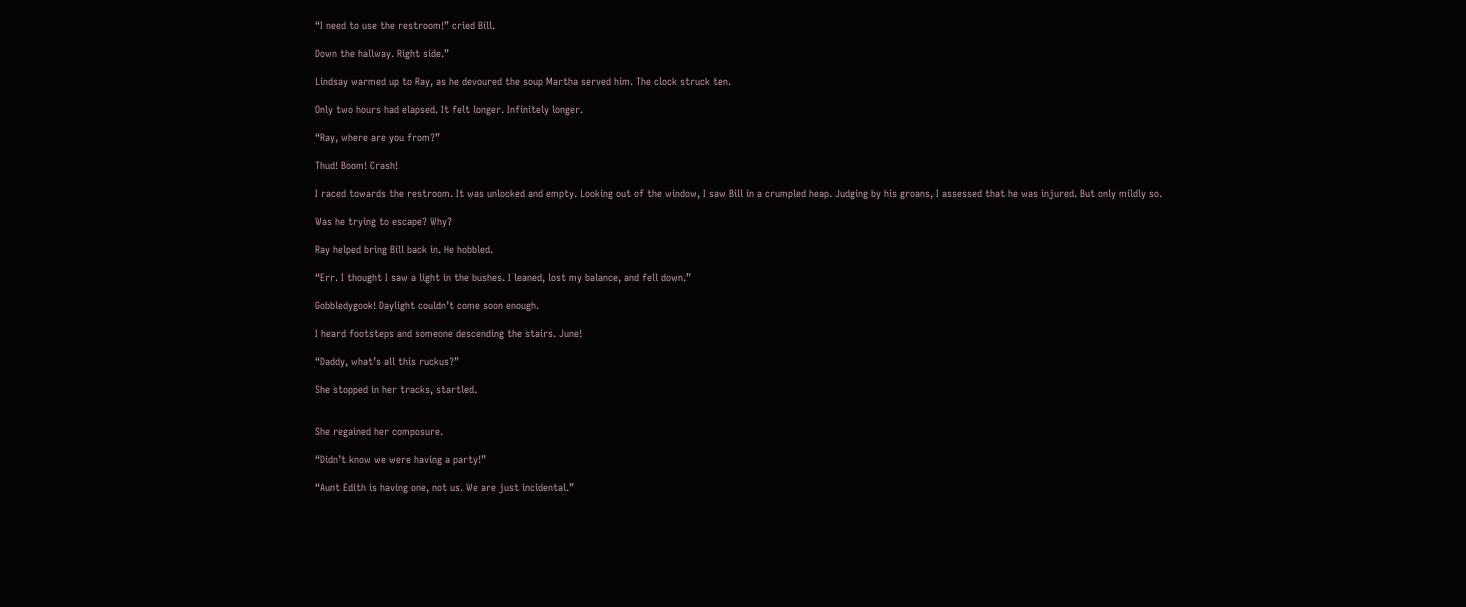“I need to use the restroom!” cried Bill.

Down the hallway. Right side.”

Lindsay warmed up to Ray, as he devoured the soup Martha served him. The clock struck ten.

Only two hours had elapsed. It felt longer. Infinitely longer.

“Ray, where are you from?”

Thud! Boom! Crash!

I raced towards the restroom. It was unlocked and empty. Looking out of the window, I saw Bill in a crumpled heap. Judging by his groans, I assessed that he was injured. But only mildly so.

Was he trying to escape? Why?

Ray helped bring Bill back in. He hobbled.

“Err. I thought I saw a light in the bushes. I leaned, lost my balance, and fell down.”

Gobbledygook! Daylight couldn’t come soon enough.

I heard footsteps and someone descending the stairs. June!

“Daddy, what’s all this ruckus?”

She stopped in her tracks, startled.


She regained her composure.

“Didn’t know we were having a party!”

“Aunt Edith is having one, not us. We are just incidental.”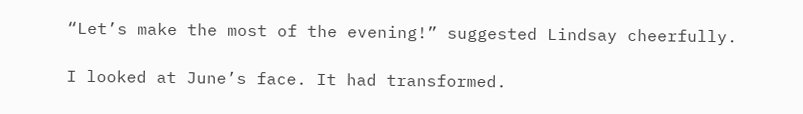“Let’s make the most of the evening!” suggested Lindsay cheerfully.

I looked at June’s face. It had transformed.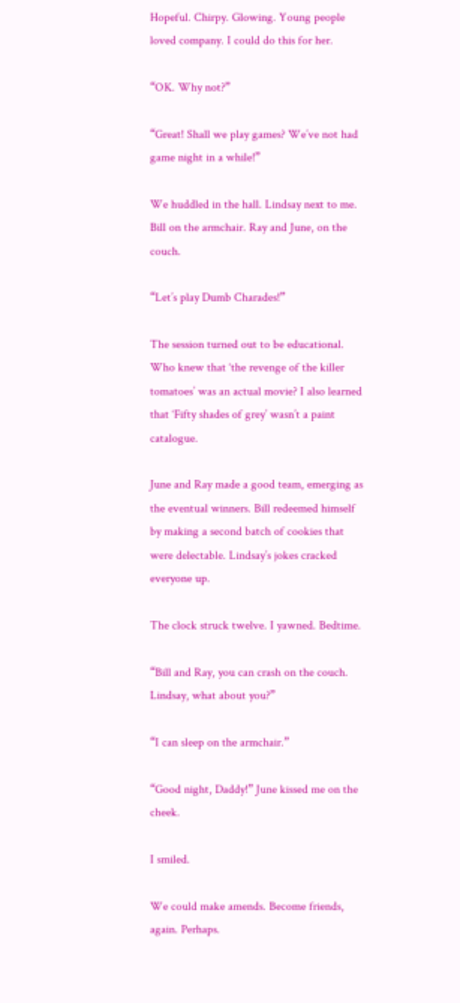Hopeful. Chirpy. Glowing. Young people loved company. I could do this for her.

“OK. Why not?”

“Great! Shall we play games? We’ve not had game night in a while!”

We huddled in the hall. Lindsay next to me. Bill on the armchair. Ray and June, on the couch.

“Let’s play Dumb Charades!”

The session turned out to be educational. Who knew that ‘the revenge of the killer tomatoes’ was an actual movie? I also learned that ‘Fifty shades of grey’ wasn’t a paint catalogue.

June and Ray made a good team, emerging as the eventual winners. Bill redeemed himself by making a second batch of cookies that were delectable. Lindsay’s jokes cracked everyone up.

The clock struck twelve. I yawned. Bedtime.

“Bill and Ray, you can crash on the couch. Lindsay, what about you?”

“I can sleep on the armchair.”

“Good night, Daddy!” June kissed me on the cheek.

I smiled.

We could make amends. Become friends, again. Perhaps.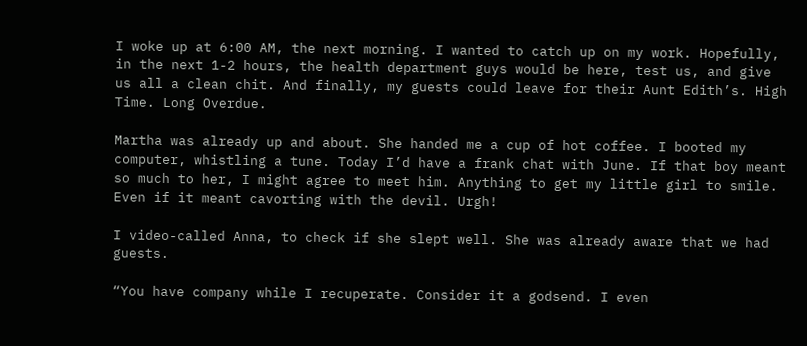I woke up at 6:00 AM, the next morning. I wanted to catch up on my work. Hopefully, in the next 1-2 hours, the health department guys would be here, test us, and give us all a clean chit. And finally, my guests could leave for their Aunt Edith’s. High Time. Long Overdue.

Martha was already up and about. She handed me a cup of hot coffee. I booted my computer, whistling a tune. Today I’d have a frank chat with June. If that boy meant so much to her, I might agree to meet him. Anything to get my little girl to smile. Even if it meant cavorting with the devil. Urgh!

I video-called Anna, to check if she slept well. She was already aware that we had guests.

“You have company while I recuperate. Consider it a godsend. I even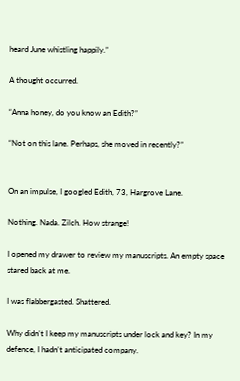heard June whistling happily.”

A thought occurred.

“Anna honey, do you know an Edith?”

“Not on this lane. Perhaps, she moved in recently?”


On an impulse, I googled Edith, 73, Hargrove Lane.

Nothing. Nada. Zilch. How strange!

I opened my drawer to review my manuscripts. An empty space stared back at me.

I was flabbergasted. Shattered.

Why didn’t I keep my manuscripts under lock and key? In my defence, I hadn’t anticipated company.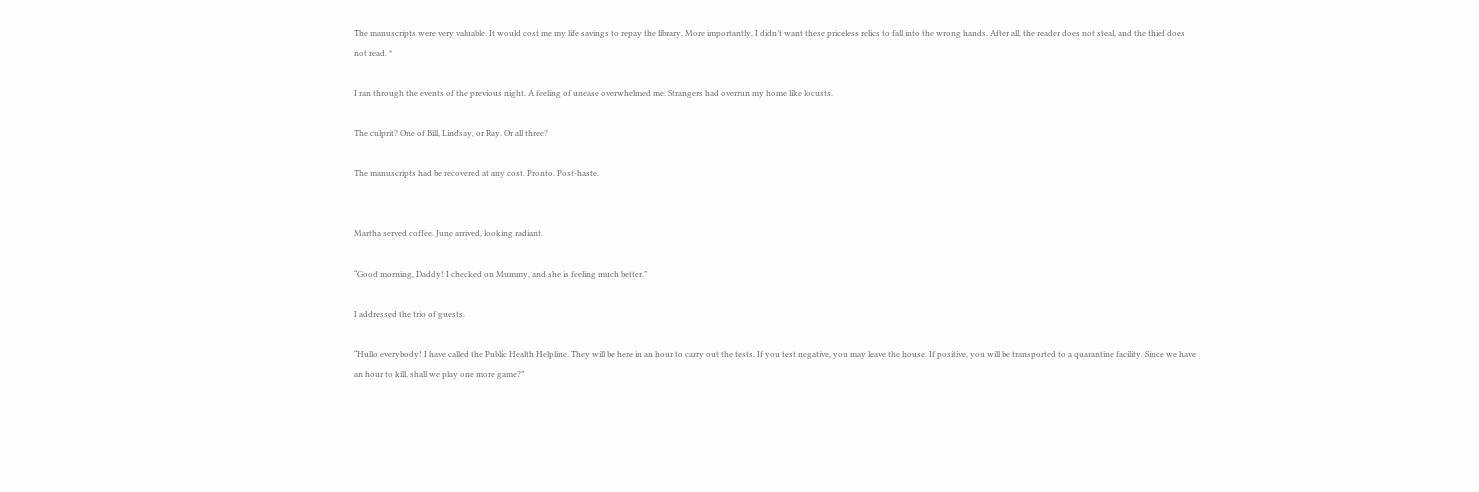The manuscripts were very valuable. It would cost me my life savings to repay the library. More importantly, I didn’t want these priceless relics to fall into the wrong hands. After all, the reader does not steal, and the thief does not read. *

I ran through the events of the previous night. A feeling of unease overwhelmed me. Strangers had overrun my home like locusts.

The culprit? One of Bill, Lindsay, or Ray. Or all three?

The manuscripts had be recovered at any cost. Pronto. Post-haste.


Martha served coffee. June arrived, looking radiant.

“Good morning, Daddy! I checked on Mummy, and she is feeling much better.”

I addressed the trio of guests.

“Hullo everybody! I have called the Public Health Helpline. They will be here in an hour to carry out the tests. If you test negative, you may leave the house. If positive, you will be transported to a quarantine facility. Since we have an hour to kill, shall we play one more game?”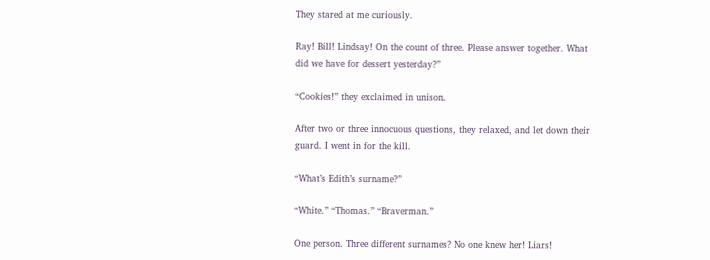They stared at me curiously.

Ray! Bill! Lindsay! On the count of three. Please answer together. What did we have for dessert yesterday?”

“Cookies!” they exclaimed in unison.

After two or three innocuous questions, they relaxed, and let down their guard. I went in for the kill.

“What’s Edith’s surname?”

“White.” “Thomas.” “Braverman.”

One person. Three different surnames? No one knew her! Liars!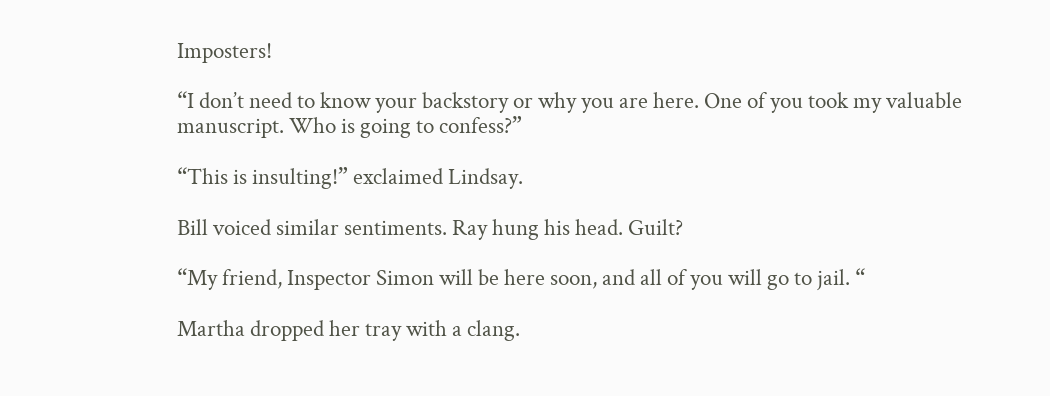Imposters!

“I don’t need to know your backstory or why you are here. One of you took my valuable manuscript. Who is going to confess?”

“This is insulting!” exclaimed Lindsay.

Bill voiced similar sentiments. Ray hung his head. Guilt?

“My friend, Inspector Simon will be here soon, and all of you will go to jail. “

Martha dropped her tray with a clang.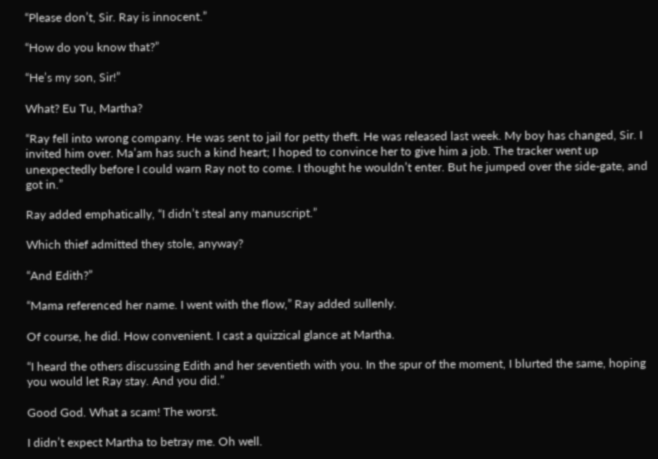“Please don’t, Sir. Ray is innocent.”

“How do you know that?”

“He’s my son, Sir!”

What? Eu Tu, Martha?

“Ray fell into wrong company. He was sent to jail for petty theft. He was released last week. My boy has changed, Sir. I invited him over. Ma’am has such a kind heart; I hoped to convince her to give him a job. The tracker went up unexpectedly before I could warn Ray not to come. I thought he wouldn’t enter. But he jumped over the side-gate, and got in.”

Ray added emphatically, “I didn’t steal any manuscript.”

Which thief admitted they stole, anyway?

“And Edith?”

“Mama referenced her name. I went with the flow,” Ray added sullenly.

Of course, he did. How convenient. I cast a quizzical glance at Martha.

“I heard the others discussing Edith and her seventieth with you. In the spur of the moment, I blurted the same, hoping you would let Ray stay. And you did.”

Good God. What a scam! The worst.

I didn’t expect Martha to betray me. Oh well.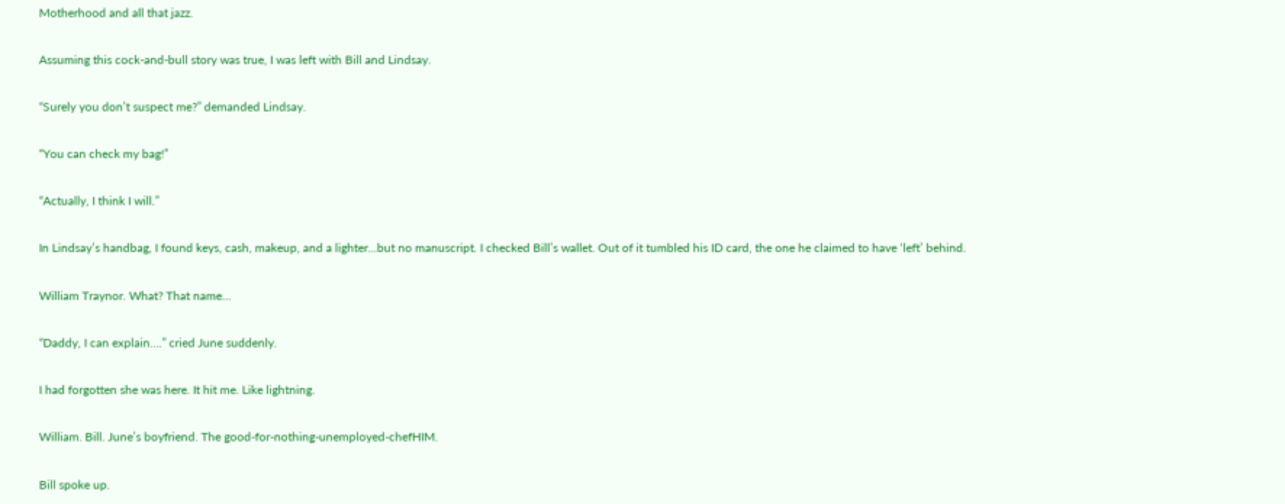Motherhood and all that jazz.

Assuming this cock-and-bull story was true, I was left with Bill and Lindsay.

“Surely you don’t suspect me?” demanded Lindsay.

“You can check my bag!”

“Actually, I think I will.”

In Lindsay’s handbag, I found keys, cash, makeup, and a lighter…but no manuscript. I checked Bill’s wallet. Out of it tumbled his ID card, the one he claimed to have ‘left’ behind.

William Traynor. What? That name…

“Daddy, I can explain….” cried June suddenly.

I had forgotten she was here. It hit me. Like lightning.

William. Bill. June’s boyfriend. The good-for-nothing-unemployed-chefHIM.

Bill spoke up.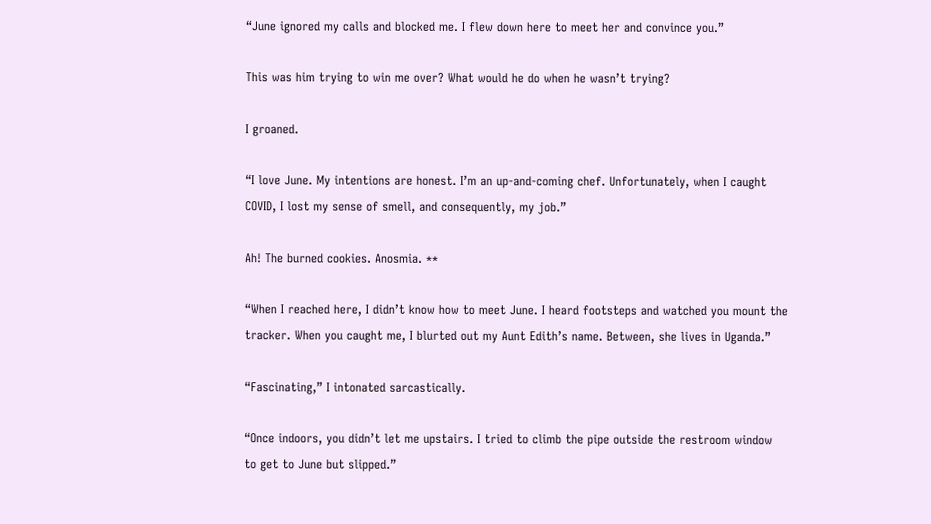“June ignored my calls and blocked me. I flew down here to meet her and convince you.”

This was him trying to win me over? What would he do when he wasn’t trying?

I groaned.

“I love June. My intentions are honest. I’m an up-and-coming chef. Unfortunately, when I caught COVID, I lost my sense of smell, and consequently, my job.”

Ah! The burned cookies. Anosmia. **

“When I reached here, I didn’t know how to meet June. I heard footsteps and watched you mount the tracker. When you caught me, I blurted out my Aunt Edith’s name. Between, she lives in Uganda.”

“Fascinating,” I intonated sarcastically.

“Once indoors, you didn’t let me upstairs. I tried to climb the pipe outside the restroom window to get to June but slipped.”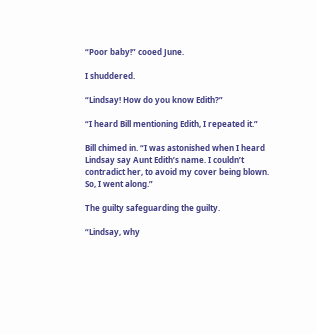“Poor baby!” cooed June.

I shuddered.

“Lindsay! How do you know Edith?”

“I heard Bill mentioning Edith, I repeated it.”

Bill chimed in. “I was astonished when I heard Lindsay say Aunt Edith’s name. I couldn’t contradict her, to avoid my cover being blown. So, I went along.”

The guilty safeguarding the guilty.

“Lindsay, why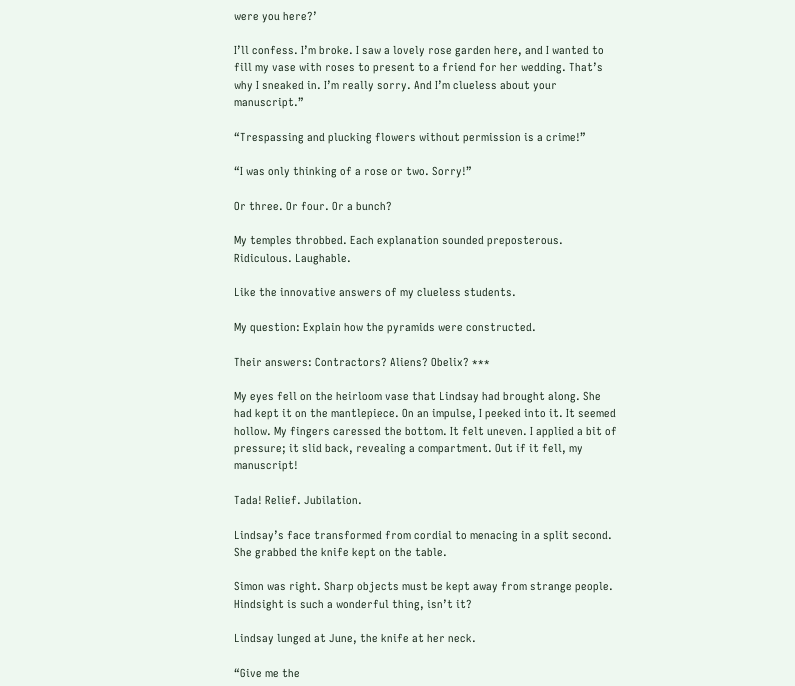were you here?’

I’ll confess. I’m broke. I saw a lovely rose garden here, and I wanted to fill my vase with roses to present to a friend for her wedding. That’s why I sneaked in. I’m really sorry. And I’m clueless about your manuscript.”

“Trespassing and plucking flowers without permission is a crime!”

“I was only thinking of a rose or two. Sorry!”

Or three. Or four. Or a bunch?

My temples throbbed. Each explanation sounded preposterous. Ridiculous. Laughable.

Like the innovative answers of my clueless students.

My question: Explain how the pyramids were constructed.

Their answers: Contractors? Aliens? Obelix? ***

My eyes fell on the heirloom vase that Lindsay had brought along. She had kept it on the mantlepiece. On an impulse, I peeked into it. It seemed hollow. My fingers caressed the bottom. It felt uneven. I applied a bit of pressure; it slid back, revealing a compartment. Out if it fell, my manuscript!

Tada! Relief. Jubilation.

Lindsay’s face transformed from cordial to menacing in a split second. She grabbed the knife kept on the table.

Simon was right. Sharp objects must be kept away from strange people. Hindsight is such a wonderful thing, isn’t it?

Lindsay lunged at June, the knife at her neck.

“Give me the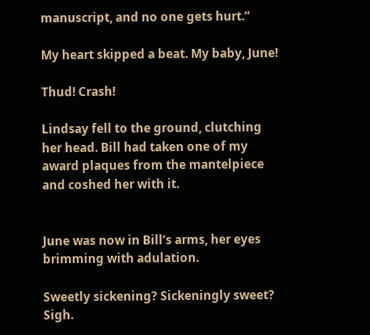manuscript, and no one gets hurt.”

My heart skipped a beat. My baby, June!

Thud! Crash!

Lindsay fell to the ground, clutching her head. Bill had taken one of my award plaques from the mantelpiece and coshed her with it.


June was now in Bill’s arms, her eyes brimming with adulation.

Sweetly sickening? Sickeningly sweet? Sigh.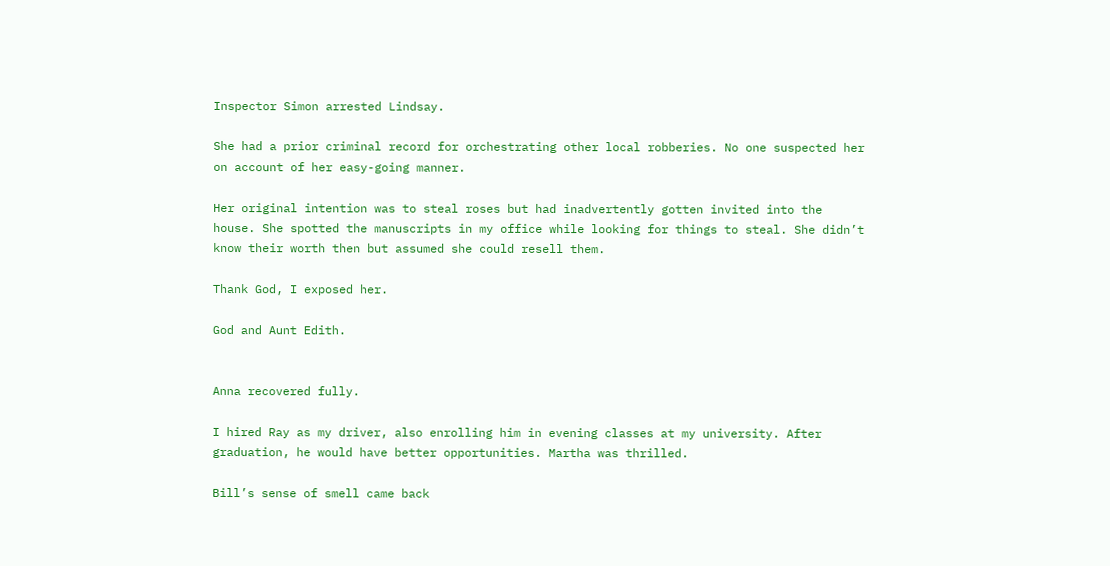Inspector Simon arrested Lindsay.

She had a prior criminal record for orchestrating other local robberies. No one suspected her on account of her easy-going manner.

Her original intention was to steal roses but had inadvertently gotten invited into the house. She spotted the manuscripts in my office while looking for things to steal. She didn’t know their worth then but assumed she could resell them.

Thank God, I exposed her.

God and Aunt Edith.


Anna recovered fully.

I hired Ray as my driver, also enrolling him in evening classes at my university. After graduation, he would have better opportunities. Martha was thrilled.

Bill’s sense of smell came back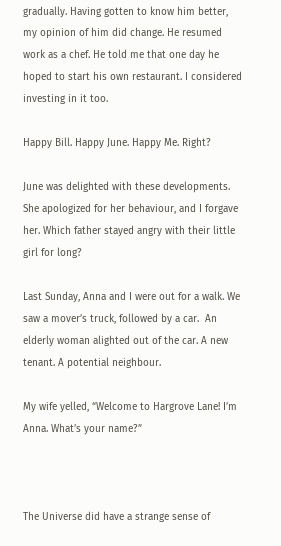gradually. Having gotten to know him better, my opinion of him did change. He resumed work as a chef. He told me that one day he hoped to start his own restaurant. I considered investing in it too.

Happy Bill. Happy June. Happy Me. Right?

June was delighted with these developments. She apologized for her behaviour, and I forgave her. Which father stayed angry with their little girl for long?

Last Sunday, Anna and I were out for a walk. We saw a mover’s truck, followed by a car.  An elderly woman alighted out of the car. A new tenant. A potential neighbour.

My wife yelled, “Welcome to Hargrove Lane! I’m Anna. What’s your name?”



The Universe did have a strange sense of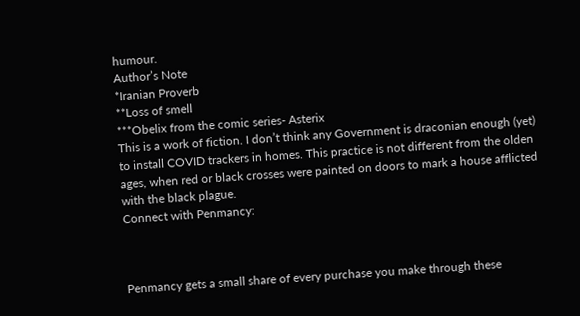humour.
Author’s Note
*Iranian Proverb
**Loss of smell
***Obelix from the comic series- Asterix
This is a work of fiction. I don’t think any Government is draconian enough (yet) to install COVID trackers in homes. This practice is not different from the olden ages, when red or black crosses were painted on doors to mark a house afflicted with the black plague.
Connect with Penmancy:



Penmancy gets a small share of every purchase you make through these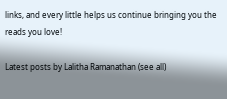links, and every little helps us continue bringing you the reads you love!

Latest posts by Lalitha Ramanathan (see all)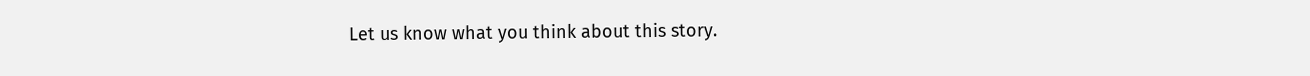Let us know what you think about this story.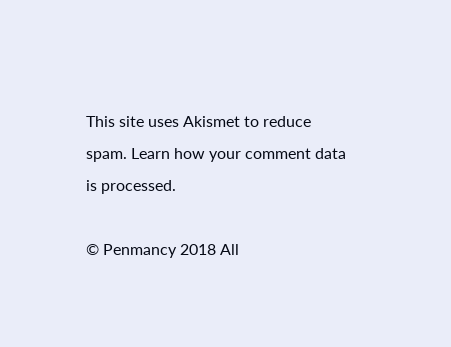This site uses Akismet to reduce spam. Learn how your comment data is processed.

© Penmancy 2018 All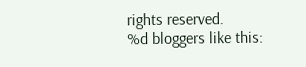rights reserved.
%d bloggers like this: